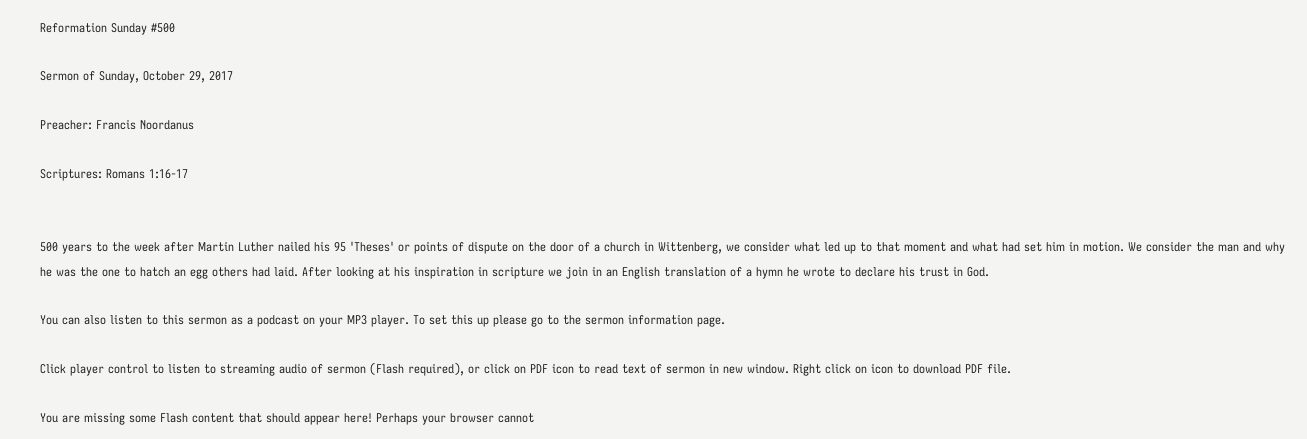Reformation Sunday #500

Sermon of Sunday, October 29, 2017

Preacher: Francis Noordanus

Scriptures: Romans 1:16-17


500 years to the week after Martin Luther nailed his 95 'Theses' or points of dispute on the door of a church in Wittenberg, we consider what led up to that moment and what had set him in motion. We consider the man and why he was the one to hatch an egg others had laid. After looking at his inspiration in scripture we join in an English translation of a hymn he wrote to declare his trust in God.

You can also listen to this sermon as a podcast on your MP3 player. To set this up please go to the sermon information page.

Click player control to listen to streaming audio of sermon (Flash required), or click on PDF icon to read text of sermon in new window. Right click on icon to download PDF file.

You are missing some Flash content that should appear here! Perhaps your browser cannot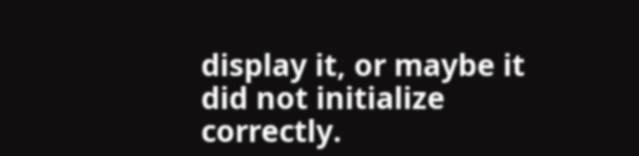display it, or maybe it did not initialize correctly.